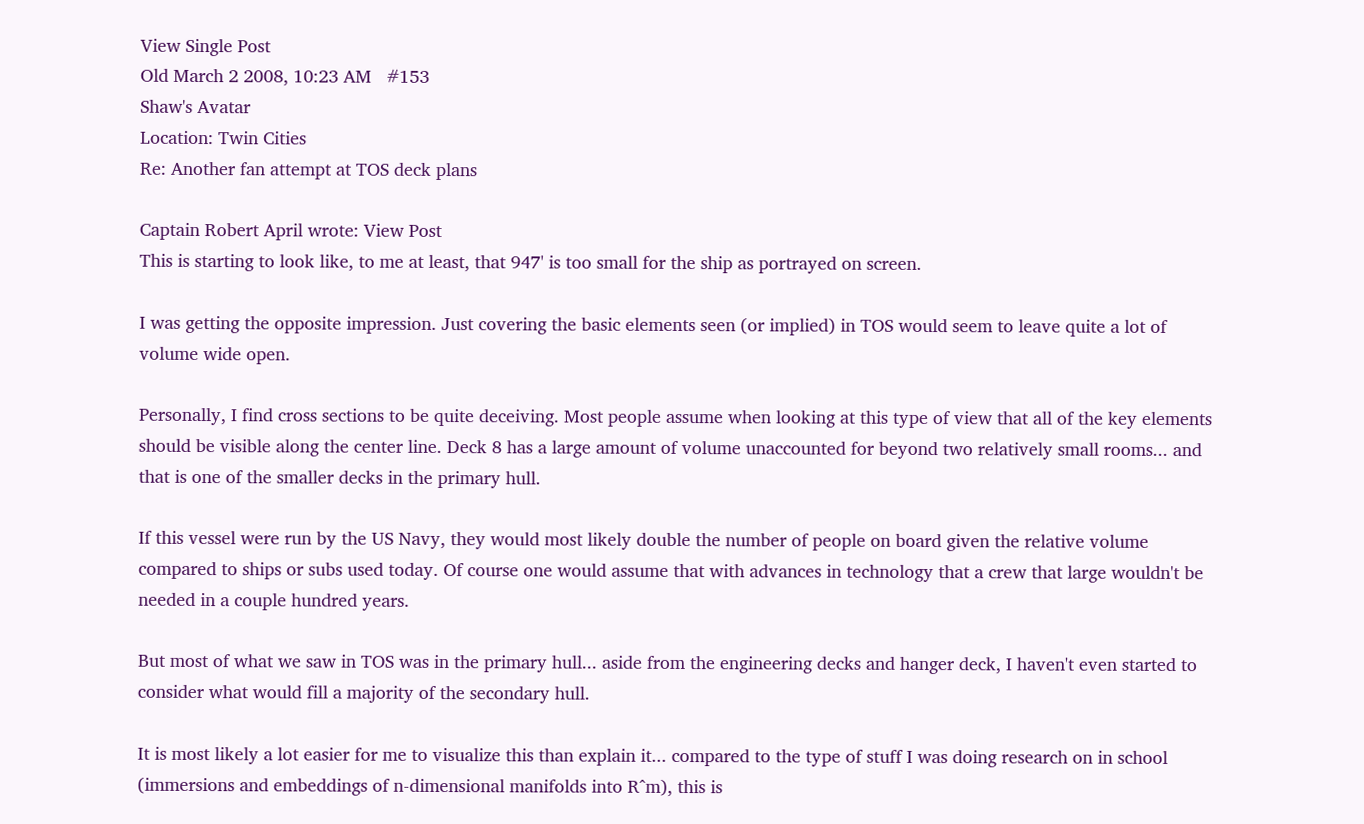View Single Post
Old March 2 2008, 10:23 AM   #153
Shaw's Avatar
Location: Twin Cities
Re: Another fan attempt at TOS deck plans

Captain Robert April wrote: View Post
This is starting to look like, to me at least, that 947' is too small for the ship as portrayed on screen.

I was getting the opposite impression. Just covering the basic elements seen (or implied) in TOS would seem to leave quite a lot of volume wide open.

Personally, I find cross sections to be quite deceiving. Most people assume when looking at this type of view that all of the key elements should be visible along the center line. Deck 8 has a large amount of volume unaccounted for beyond two relatively small rooms... and that is one of the smaller decks in the primary hull.

If this vessel were run by the US Navy, they would most likely double the number of people on board given the relative volume compared to ships or subs used today. Of course one would assume that with advances in technology that a crew that large wouldn't be needed in a couple hundred years.

But most of what we saw in TOS was in the primary hull... aside from the engineering decks and hanger deck, I haven't even started to consider what would fill a majority of the secondary hull.

It is most likely a lot easier for me to visualize this than explain it... compared to the type of stuff I was doing research on in school (immersions and embeddings of n-dimensional manifolds into R^m), this is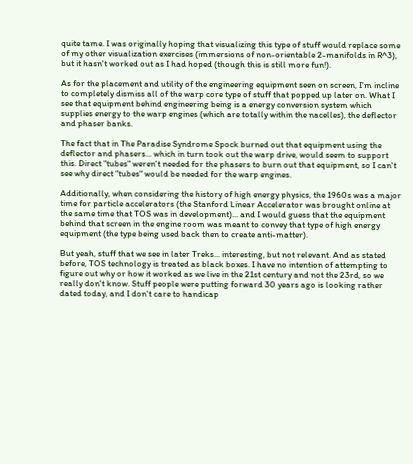quite tame. I was originally hoping that visualizing this type of stuff would replace some of my other visualization exercises (immersions of non-orientable 2-manifolds in R^3), but it hasn't worked out as I had hoped (though this is still more fun!).

As for the placement and utility of the engineering equipment seen on screen, I'm incline to completely dismiss all of the warp core type of stuff that popped up later on. What I see that equipment behind engineering being is a energy conversion system which supplies energy to the warp engines (which are totally within the nacelles), the deflector and phaser banks.

The fact that in The Paradise Syndrome Spock burned out that equipment using the deflector and phasers... which in turn took out the warp drive, would seem to support this. Direct "tubes" weren't needed for the phasers to burn out that equipment, so I can't see why direct "tubes" would be needed for the warp engines.

Additionally, when considering the history of high energy physics, the 1960s was a major time for particle accelerators (the Stanford Linear Accelerator was brought online at the same time that TOS was in development)... and I would guess that the equipment behind that screen in the engine room was meant to convey that type of high energy equipment (the type being used back then to create anti-matter).

But yeah, stuff that we see in later Treks... interesting, but not relevant. And as stated before, TOS technology is treated as black boxes. I have no intention of attempting to figure out why or how it worked as we live in the 21st century and not the 23rd, so we really don't know. Stuff people were putting forward 30 years ago is looking rather dated today, and I don't care to handicap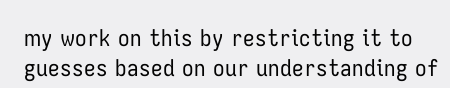my work on this by restricting it to guesses based on our understanding of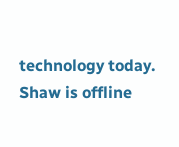technology today.
Shaw is offline